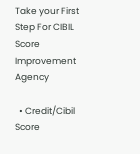Take your First Step For CIBIL Score Improvement Agency

  • Credit/Cibil Score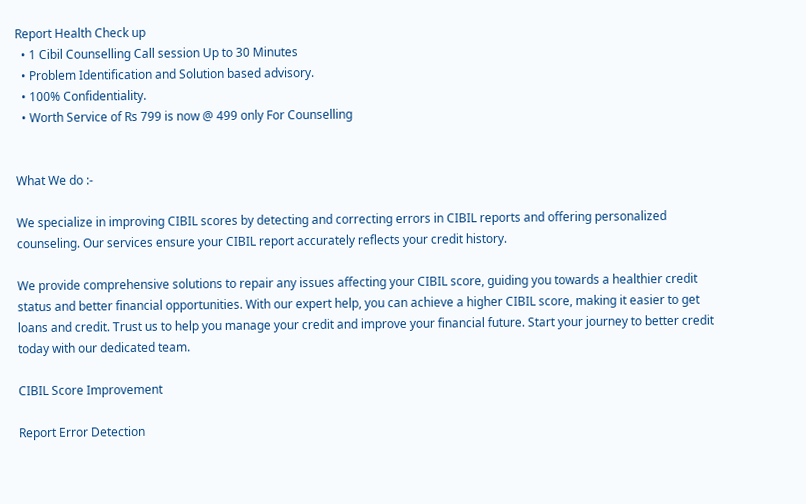Report Health Check up
  • 1 Cibil Counselling Call session Up to 30 Minutes
  • Problem Identification and Solution based advisory.
  • 100% Confidentiality.
  • Worth Service of Rs 799 is now @ 499 only For Counselling


What We do :-

We specialize in improving CIBIL scores by detecting and correcting errors in CIBIL reports and offering personalized counseling. Our services ensure your CIBIL report accurately reflects your credit history.

We provide comprehensive solutions to repair any issues affecting your CIBIL score, guiding you towards a healthier credit status and better financial opportunities. With our expert help, you can achieve a higher CIBIL score, making it easier to get loans and credit. Trust us to help you manage your credit and improve your financial future. Start your journey to better credit today with our dedicated team.

CIBIL Score Improvement

Report Error Detection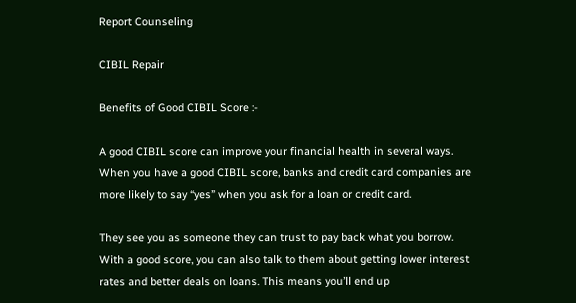Report Counseling

CIBIL Repair

Benefits of Good CIBIL Score :-

A good CIBIL score can improve your financial health in several ways. When you have a good CIBIL score, banks and credit card companies are more likely to say “yes” when you ask for a loan or credit card.

They see you as someone they can trust to pay back what you borrow. With a good score, you can also talk to them about getting lower interest rates and better deals on loans. This means you’ll end up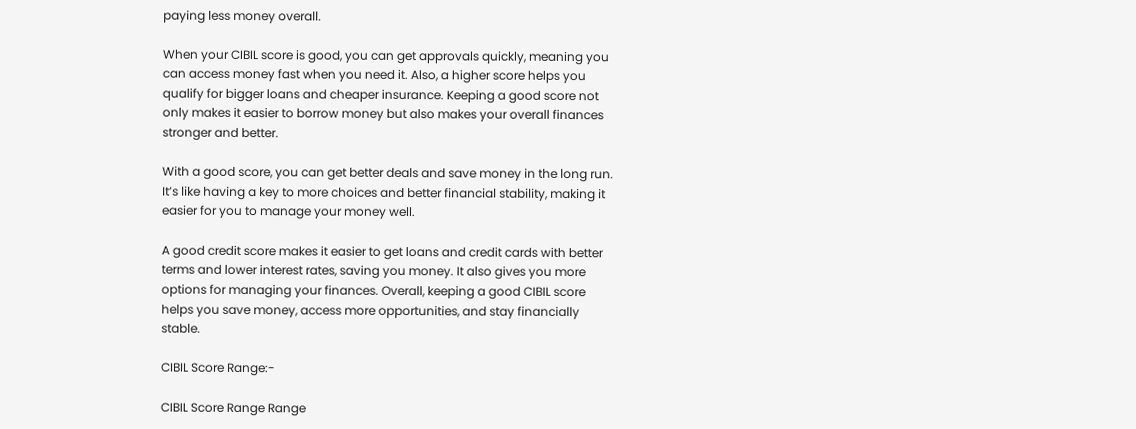paying less money overall.

When your CIBIL score is good, you can get approvals quickly, meaning you can access money fast when you need it. Also, a higher score helps you qualify for bigger loans and cheaper insurance. Keeping a good score not only makes it easier to borrow money but also makes your overall finances stronger and better.

With a good score, you can get better deals and save money in the long run. It’s like having a key to more choices and better financial stability, making it easier for you to manage your money well.

A good credit score makes it easier to get loans and credit cards with better terms and lower interest rates, saving you money. It also gives you more options for managing your finances. Overall, keeping a good CIBIL score helps you save money, access more opportunities, and stay financially stable.

CIBIL Score Range:-

CIBIL Score Range Range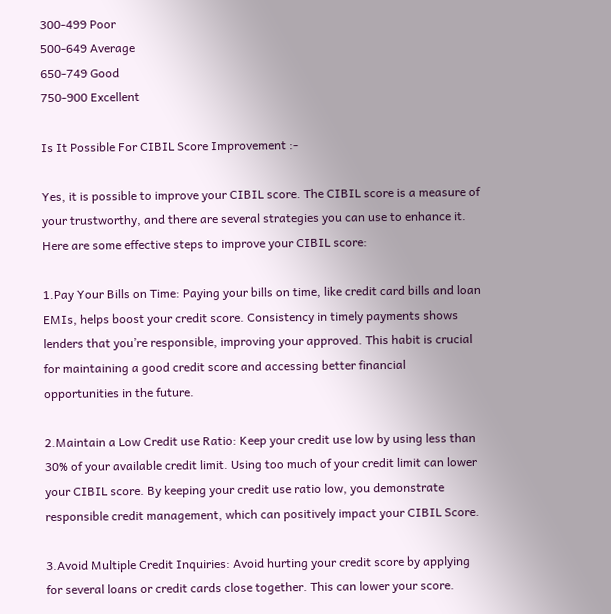300-499 Poor
500-649 Average
650-749 Good
750-900 Excellent

Is It Possible For CIBIL Score Improvement :-

Yes, it is possible to improve your CIBIL score. The CIBIL score is a measure of your trustworthy, and there are several strategies you can use to enhance it. Here are some effective steps to improve your CIBIL score:

1.Pay Your Bills on Time: Paying your bills on time, like credit card bills and loan EMIs, helps boost your credit score. Consistency in timely payments shows lenders that you’re responsible, improving your approved. This habit is crucial for maintaining a good credit score and accessing better financial opportunities in the future.

2.Maintain a Low Credit use Ratio: Keep your credit use low by using less than 30% of your available credit limit. Using too much of your credit limit can lower your CIBIL score. By keeping your credit use ratio low, you demonstrate responsible credit management, which can positively impact your CIBIL Score.

3.Avoid Multiple Credit Inquiries: Avoid hurting your credit score by applying for several loans or credit cards close together. This can lower your score.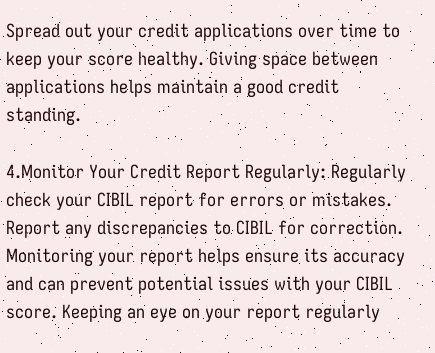Spread out your credit applications over time to keep your score healthy. Giving space between applications helps maintain a good credit standing.

4.Monitor Your Credit Report Regularly: Regularly check your CIBIL report for errors or mistakes. Report any discrepancies to CIBIL for correction. Monitoring your report helps ensure its accuracy and can prevent potential issues with your CIBIL score. Keeping an eye on your report regularly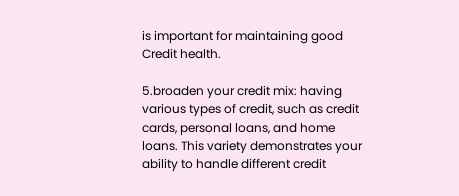is important for maintaining good Credit health.

5.broaden your credit mix: having various types of credit, such as credit cards, personal loans, and home loans. This variety demonstrates your ability to handle different credit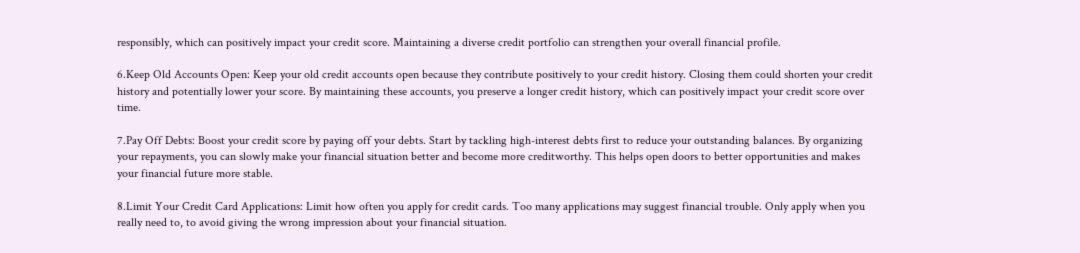responsibly, which can positively impact your credit score. Maintaining a diverse credit portfolio can strengthen your overall financial profile.

6.Keep Old Accounts Open: Keep your old credit accounts open because they contribute positively to your credit history. Closing them could shorten your credit history and potentially lower your score. By maintaining these accounts, you preserve a longer credit history, which can positively impact your credit score over time.

7.Pay Off Debts: Boost your credit score by paying off your debts. Start by tackling high-interest debts first to reduce your outstanding balances. By organizing your repayments, you can slowly make your financial situation better and become more creditworthy. This helps open doors to better opportunities and makes your financial future more stable.

8.Limit Your Credit Card Applications: Limit how often you apply for credit cards. Too many applications may suggest financial trouble. Only apply when you really need to, to avoid giving the wrong impression about your financial situation.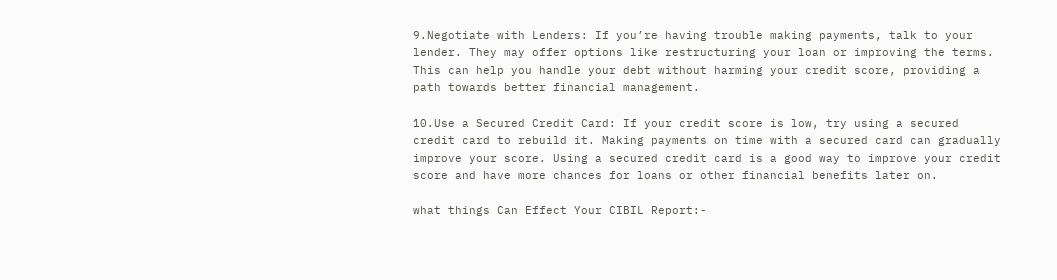9.Negotiate with Lenders: If you’re having trouble making payments, talk to your lender. They may offer options like restructuring your loan or improving the terms. This can help you handle your debt without harming your credit score, providing a path towards better financial management.

10.Use a Secured Credit Card: If your credit score is low, try using a secured credit card to rebuild it. Making payments on time with a secured card can gradually improve your score. Using a secured credit card is a good way to improve your credit score and have more chances for loans or other financial benefits later on.

what things Can Effect Your CIBIL Report:-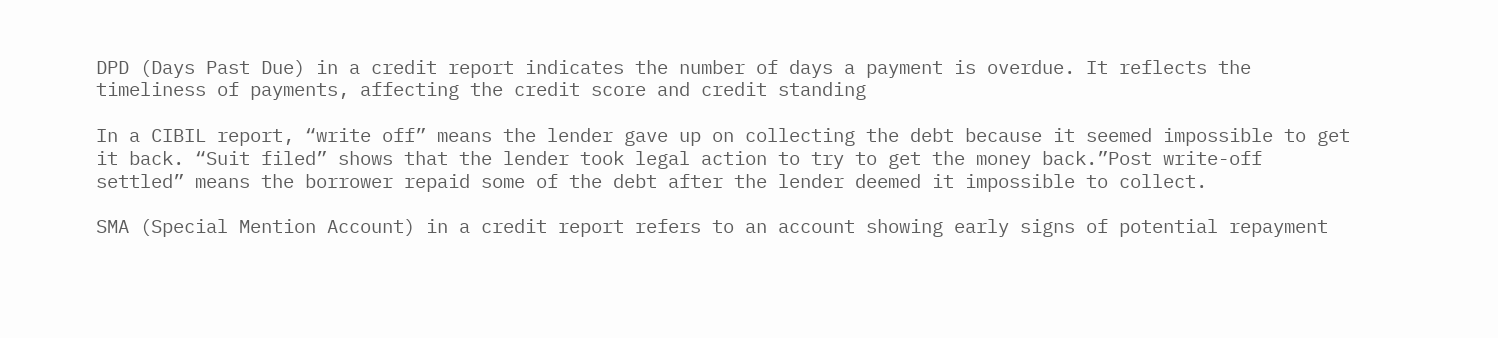DPD (Days Past Due) in a credit report indicates the number of days a payment is overdue. It reflects the timeliness of payments, affecting the credit score and credit standing

In a CIBIL report, “write off” means the lender gave up on collecting the debt because it seemed impossible to get it back. “Suit filed” shows that the lender took legal action to try to get the money back.”Post write-off settled” means the borrower repaid some of the debt after the lender deemed it impossible to collect.

SMA (Special Mention Account) in a credit report refers to an account showing early signs of potential repayment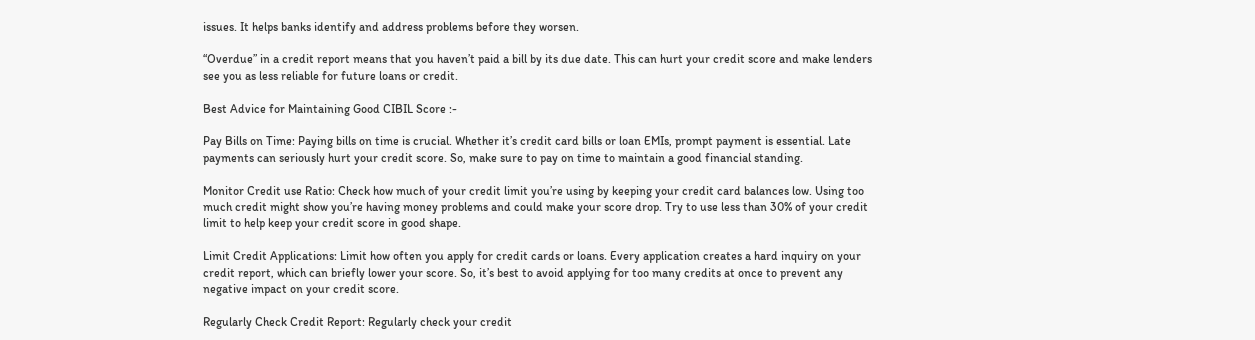issues. It helps banks identify and address problems before they worsen.

“Overdue” in a credit report means that you haven’t paid a bill by its due date. This can hurt your credit score and make lenders see you as less reliable for future loans or credit.

Best Advice for Maintaining Good CIBIL Score :-

Pay Bills on Time: Paying bills on time is crucial. Whether it’s credit card bills or loan EMIs, prompt payment is essential. Late payments can seriously hurt your credit score. So, make sure to pay on time to maintain a good financial standing.

Monitor Credit use Ratio: Check how much of your credit limit you’re using by keeping your credit card balances low. Using too much credit might show you’re having money problems and could make your score drop. Try to use less than 30% of your credit limit to help keep your credit score in good shape.

Limit Credit Applications: Limit how often you apply for credit cards or loans. Every application creates a hard inquiry on your credit report, which can briefly lower your score. So, it’s best to avoid applying for too many credits at once to prevent any negative impact on your credit score.

Regularly Check Credit Report: Regularly check your credit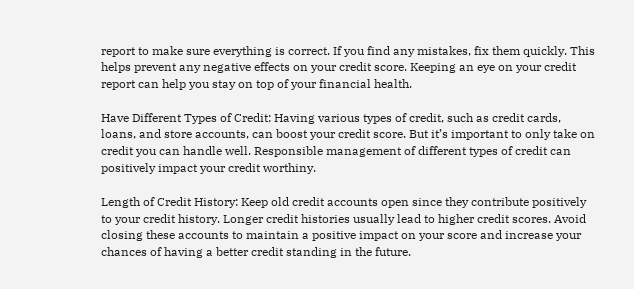report to make sure everything is correct. If you find any mistakes, fix them quickly. This helps prevent any negative effects on your credit score. Keeping an eye on your credit report can help you stay on top of your financial health.

Have Different Types of Credit: Having various types of credit, such as credit cards, loans, and store accounts, can boost your credit score. But it’s important to only take on credit you can handle well. Responsible management of different types of credit can positively impact your credit worthiny.

Length of Credit History: Keep old credit accounts open since they contribute positively to your credit history. Longer credit histories usually lead to higher credit scores. Avoid closing these accounts to maintain a positive impact on your score and increase your chances of having a better credit standing in the future.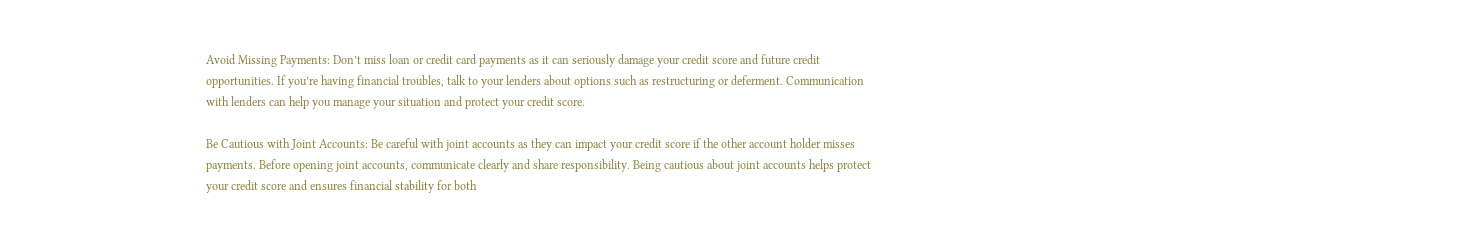Avoid Missing Payments: Don’t miss loan or credit card payments as it can seriously damage your credit score and future credit opportunities. If you’re having financial troubles, talk to your lenders about options such as restructuring or deferment. Communication with lenders can help you manage your situation and protect your credit score.

Be Cautious with Joint Accounts: Be careful with joint accounts as they can impact your credit score if the other account holder misses payments. Before opening joint accounts, communicate clearly and share responsibility. Being cautious about joint accounts helps protect your credit score and ensures financial stability for both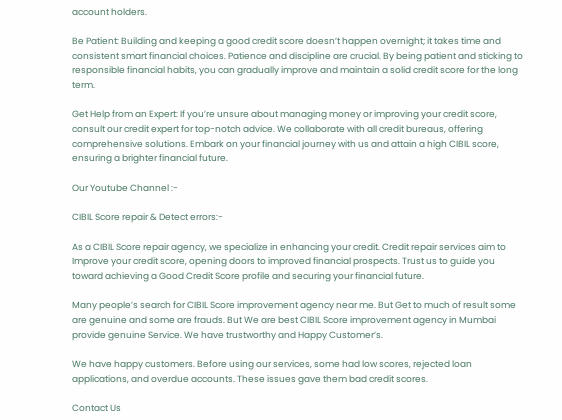account holders.

Be Patient: Building and keeping a good credit score doesn’t happen overnight; it takes time and consistent smart financial choices. Patience and discipline are crucial. By being patient and sticking to responsible financial habits, you can gradually improve and maintain a solid credit score for the long term.

Get Help from an Expert: If you’re unsure about managing money or improving your credit score, consult our credit expert for top-notch advice. We collaborate with all credit bureaus, offering comprehensive solutions. Embark on your financial journey with us and attain a high CIBIL score, ensuring a brighter financial future.

Our Youtube Channel :-

CIBIL Score repair & Detect errors:-

As a CIBIL Score repair agency, we specialize in enhancing your credit. Credit repair services aim to Improve your credit score, opening doors to improved financial prospects. Trust us to guide you toward achieving a Good Credit Score profile and securing your financial future.

Many people’s search for CIBIL Score improvement agency near me. But Get to much of result some are genuine and some are frauds. But We are best CIBIL Score improvement agency in Mumbai provide genuine Service. We have trustworthy and Happy Customer’s.

We have happy customers. Before using our services, some had low scores, rejected loan applications, and overdue accounts. These issues gave them bad credit scores.

Contact Us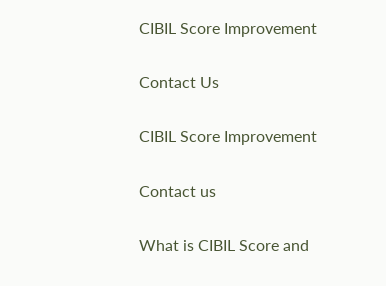CIBIL Score Improvement

Contact Us

CIBIL Score Improvement

Contact us

What is CIBIL Score and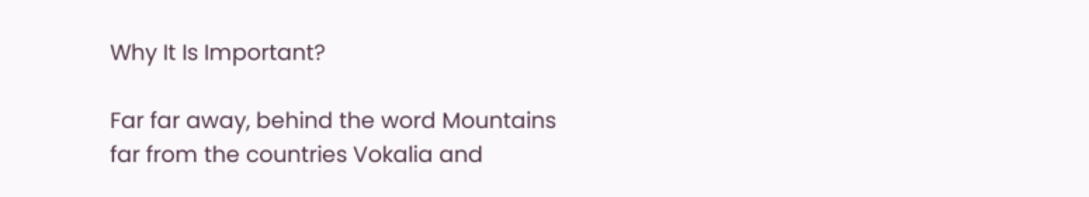Why It Is Important?

Far far away, behind the word Mountains far from the countries Vokalia and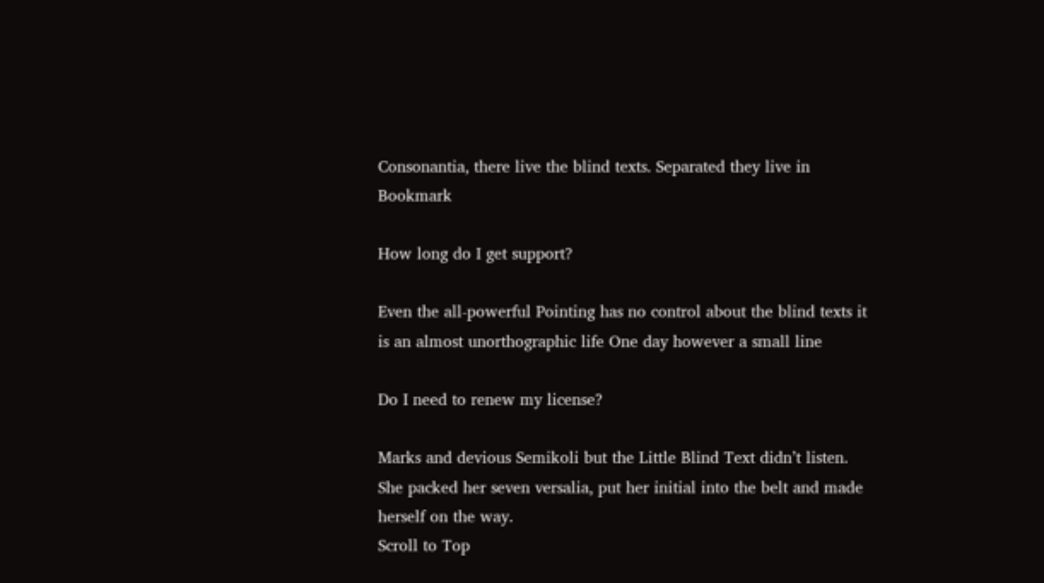Consonantia, there live the blind texts. Separated they live in Bookmark

How long do I get support?

Even the all-powerful Pointing has no control about the blind texts it is an almost unorthographic life One day however a small line

Do I need to renew my license?

Marks and devious Semikoli but the Little Blind Text didn’t listen. She packed her seven versalia, put her initial into the belt and made herself on the way.
Scroll to Top